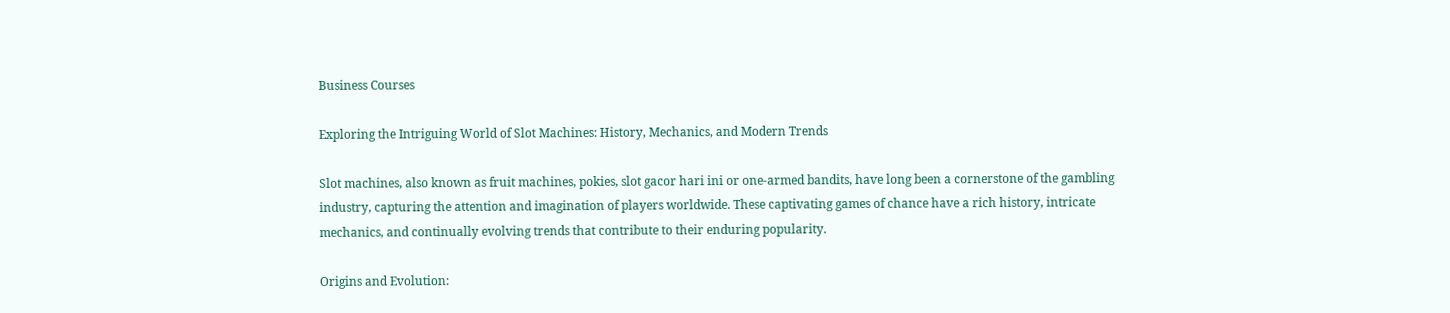Business Courses

Exploring the Intriguing World of Slot Machines: History, Mechanics, and Modern Trends

Slot machines, also known as fruit machines, pokies, slot gacor hari ini or one-armed bandits, have long been a cornerstone of the gambling industry, capturing the attention and imagination of players worldwide. These captivating games of chance have a rich history, intricate mechanics, and continually evolving trends that contribute to their enduring popularity.

Origins and Evolution: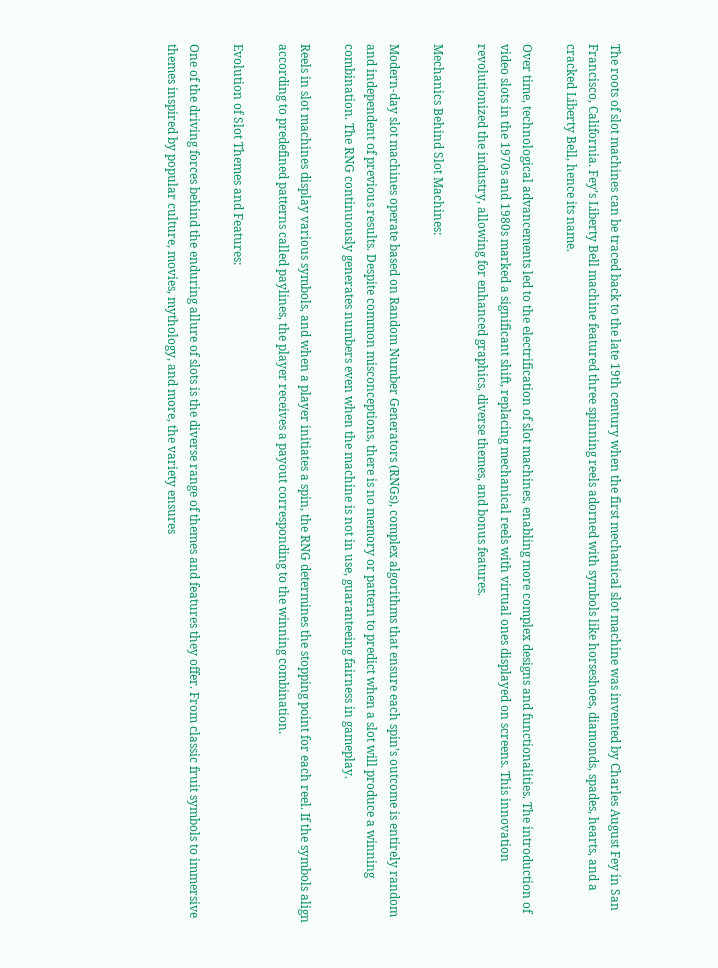The roots of slot machines can be traced back to the late 19th century when the first mechanical slot machine was invented by Charles August Fey in San Francisco, California. Fey’s Liberty Bell machine featured three spinning reels adorned with symbols like horseshoes, diamonds, spades, hearts, and a cracked Liberty Bell, hence its name.

Over time, technological advancements led to the electrification of slot machines, enabling more complex designs and functionalities. The introduction of video slots in the 1970s and 1980s marked a significant shift, replacing mechanical reels with virtual ones displayed on screens. This innovation revolutionized the industry, allowing for enhanced graphics, diverse themes, and bonus features.

Mechanics Behind Slot Machines:

Modern-day slot machines operate based on Random Number Generators (RNGs), complex algorithms that ensure each spin’s outcome is entirely random and independent of previous results. Despite common misconceptions, there is no memory or pattern to predict when a slot will produce a winning combination. The RNG continuously generates numbers even when the machine is not in use, guaranteeing fairness in gameplay.

Reels in slot machines display various symbols, and when a player initiates a spin, the RNG determines the stopping point for each reel. If the symbols align according to predefined patterns called paylines, the player receives a payout corresponding to the winning combination.

Evolution of Slot Themes and Features:

One of the driving forces behind the enduring allure of slots is the diverse range of themes and features they offer. From classic fruit symbols to immersive themes inspired by popular culture, movies, mythology, and more, the variety ensures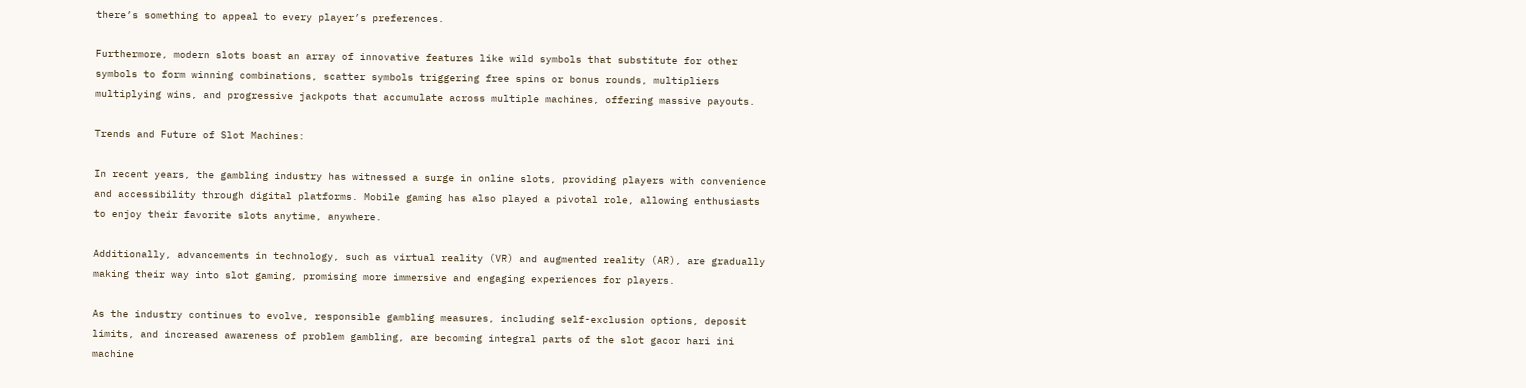there’s something to appeal to every player’s preferences.

Furthermore, modern slots boast an array of innovative features like wild symbols that substitute for other symbols to form winning combinations, scatter symbols triggering free spins or bonus rounds, multipliers multiplying wins, and progressive jackpots that accumulate across multiple machines, offering massive payouts.

Trends and Future of Slot Machines:

In recent years, the gambling industry has witnessed a surge in online slots, providing players with convenience and accessibility through digital platforms. Mobile gaming has also played a pivotal role, allowing enthusiasts to enjoy their favorite slots anytime, anywhere.

Additionally, advancements in technology, such as virtual reality (VR) and augmented reality (AR), are gradually making their way into slot gaming, promising more immersive and engaging experiences for players.

As the industry continues to evolve, responsible gambling measures, including self-exclusion options, deposit limits, and increased awareness of problem gambling, are becoming integral parts of the slot gacor hari ini machine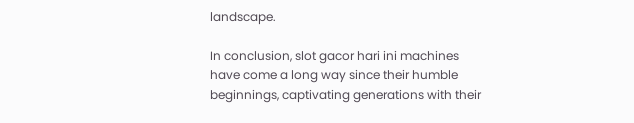landscape.

In conclusion, slot gacor hari ini machines have come a long way since their humble beginnings, captivating generations with their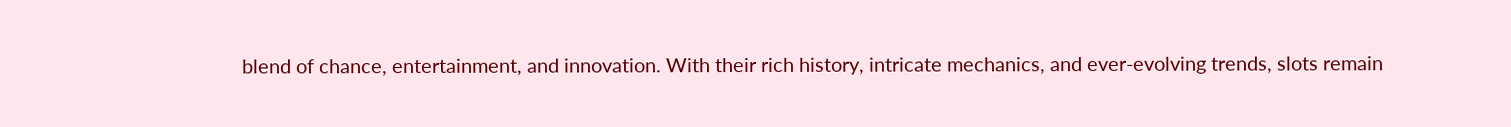blend of chance, entertainment, and innovation. With their rich history, intricate mechanics, and ever-evolving trends, slots remain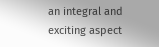an integral and exciting aspect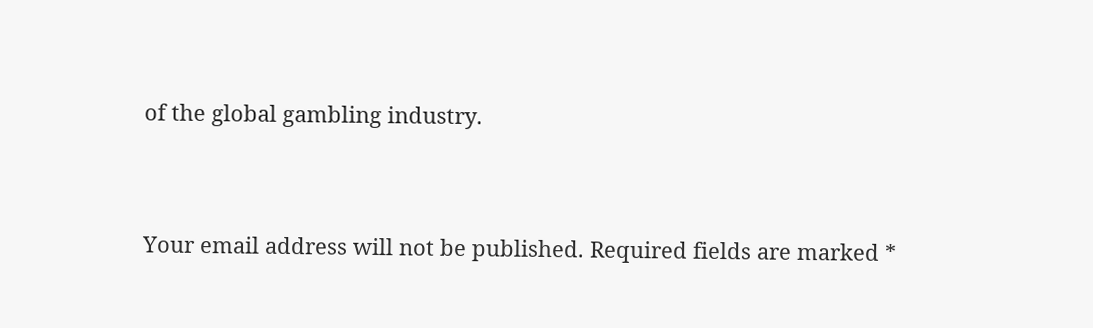of the global gambling industry.


Your email address will not be published. Required fields are marked *